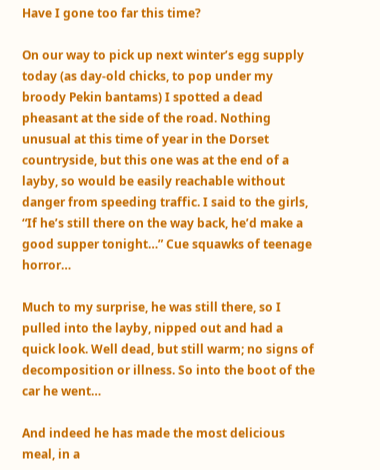Have I gone too far this time?

On our way to pick up next winter’s egg supply today (as day-old chicks, to pop under my broody Pekin bantams) I spotted a dead pheasant at the side of the road. Nothing unusual at this time of year in the Dorset countryside, but this one was at the end of a layby, so would be easily reachable without danger from speeding traffic. I said to the girls, “If he’s still there on the way back, he’d make a good supper tonight…” Cue squawks of teenage horror…

Much to my surprise, he was still there, so I pulled into the layby, nipped out and had a quick look. Well dead, but still warm; no signs of decomposition or illness. So into the boot of the car he went…

And indeed he has made the most delicious meal, in a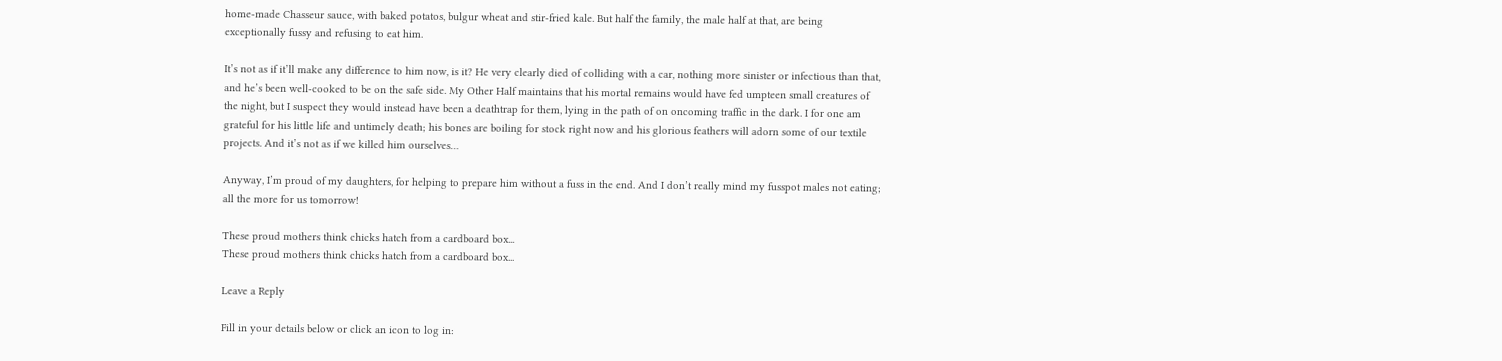home-made Chasseur sauce, with baked potatos, bulgur wheat and stir-fried kale. But half the family, the male half at that, are being exceptionally fussy and refusing to eat him.

It’s not as if it’ll make any difference to him now, is it? He very clearly died of colliding with a car, nothing more sinister or infectious than that, and he’s been well-cooked to be on the safe side. My Other Half maintains that his mortal remains would have fed umpteen small creatures of the night, but I suspect they would instead have been a deathtrap for them, lying in the path of on oncoming traffic in the dark. I for one am grateful for his little life and untimely death; his bones are boiling for stock right now and his glorious feathers will adorn some of our textile projects. And it’s not as if we killed him ourselves…

Anyway, I’m proud of my daughters, for helping to prepare him without a fuss in the end. And I don’t really mind my fusspot males not eating; all the more for us tomorrow!

These proud mothers think chicks hatch from a cardboard box...
These proud mothers think chicks hatch from a cardboard box...

Leave a Reply

Fill in your details below or click an icon to log in: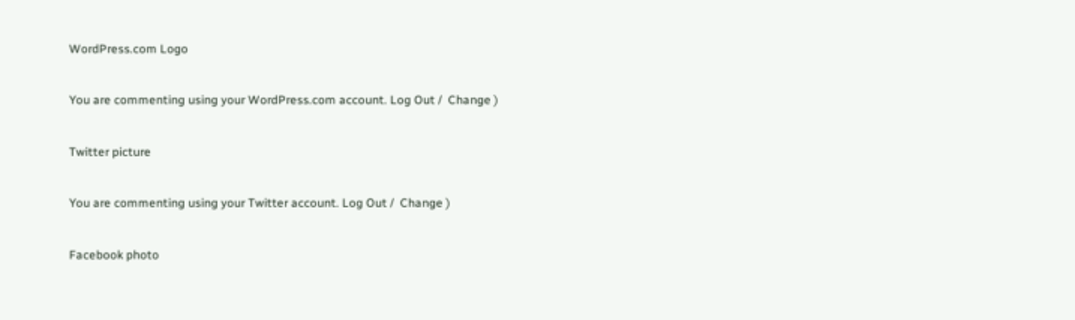WordPress.com Logo

You are commenting using your WordPress.com account. Log Out /  Change )

Twitter picture

You are commenting using your Twitter account. Log Out /  Change )

Facebook photo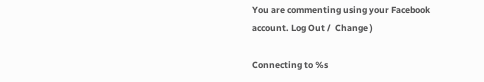You are commenting using your Facebook account. Log Out /  Change )

Connecting to %s